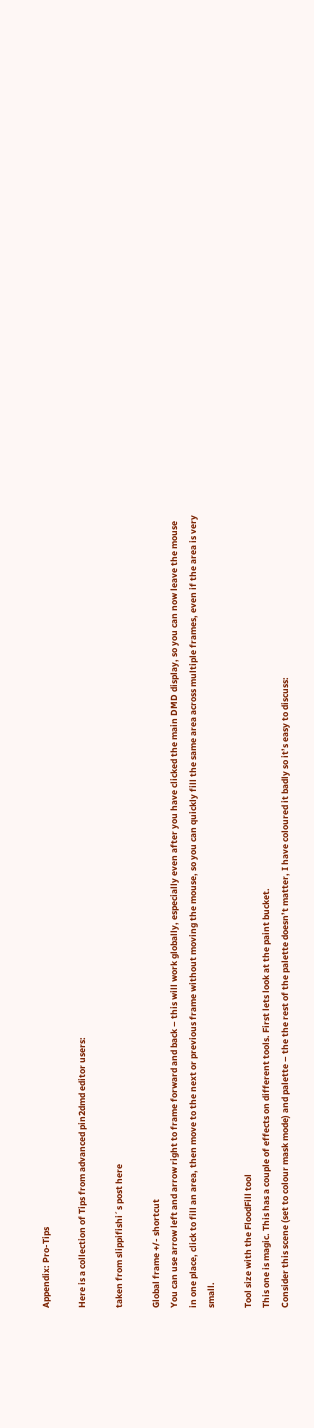Appendix: Pro-Tips

Here is a collection of Tips from advanced pin2dmd editor users:

taken from slippifishi´s post here

Global frame +/- shortcut
You can use arrow left and arrow right to frame forward and back – this will work globally, especially even after you have clicked the main DMD display, so you can now leave the mouse in one place, click to fill an area, then move to the next or previous frame without moving the mouse, so you can quickly fill the same area across multiple frames, even if the area is very small.

Tool size with the FloodFill tool
This one is magic. This has a couple of effects on different tools. First lets look at the paint bucket.
Consider this scene (set to colour mask mode) and palette – the the rest of the palette doesn’t matter, I have coloured it badly so it’s easy to discuss: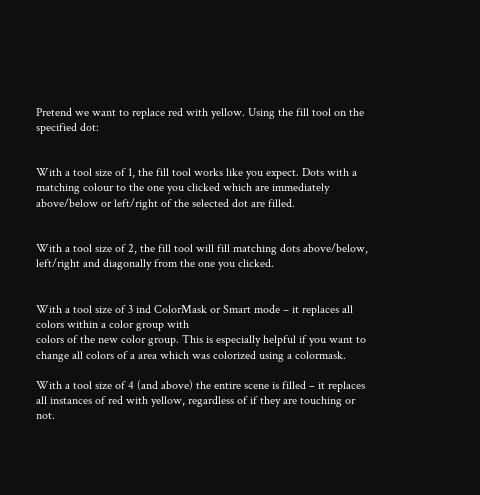Pretend we want to replace red with yellow. Using the fill tool on the specified dot:


With a tool size of 1, the fill tool works like you expect. Dots with a matching colour to the one you clicked which are immediately above/below or left/right of the selected dot are filled.


With a tool size of 2, the fill tool will fill matching dots above/below, left/right and diagonally from the one you clicked.


With a tool size of 3 ind ColorMask or Smart mode – it replaces all colors within a color group with
colors of the new color group. This is especially helpful if you want to change all colors of a area which was colorized using a colormask.

With a tool size of 4 (and above) the entire scene is filled – it replaces all instances of red with yellow, regardless of if they are touching or not.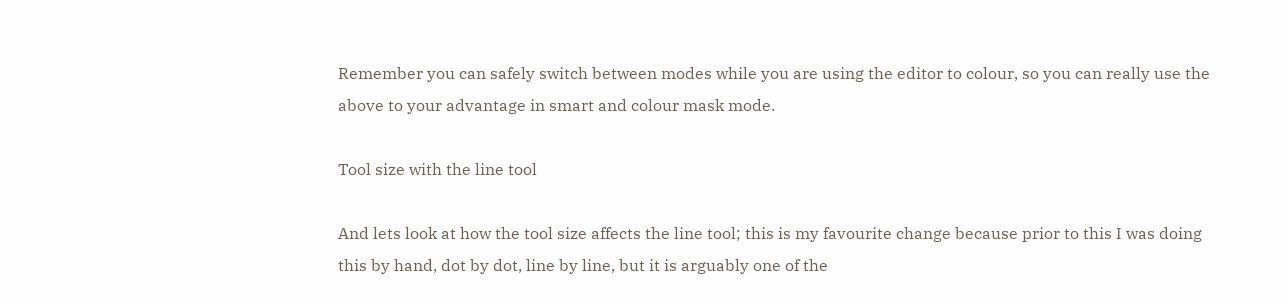Remember you can safely switch between modes while you are using the editor to colour, so you can really use the above to your advantage in smart and colour mask mode.

Tool size with the line tool

And lets look at how the tool size affects the line tool; this is my favourite change because prior to this I was doing this by hand, dot by dot, line by line, but it is arguably one of the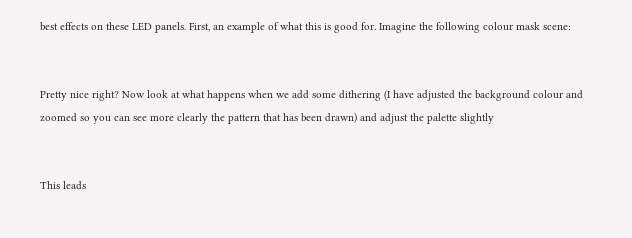best effects on these LED panels. First, an example of what this is good for. Imagine the following colour mask scene:


Pretty nice right? Now look at what happens when we add some dithering (I have adjusted the background colour and zoomed so you can see more clearly the pattern that has been drawn) and adjust the palette slightly


This leads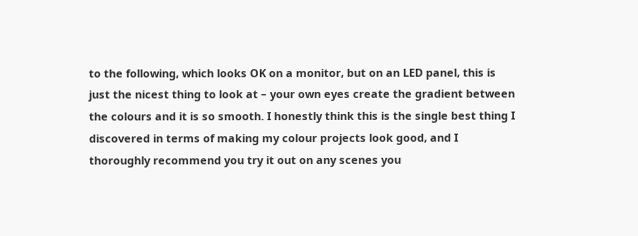to the following, which looks OK on a monitor, but on an LED panel, this is just the nicest thing to look at – your own eyes create the gradient between the colours and it is so smooth. I honestly think this is the single best thing I discovered in terms of making my colour projects look good, and I thoroughly recommend you try it out on any scenes you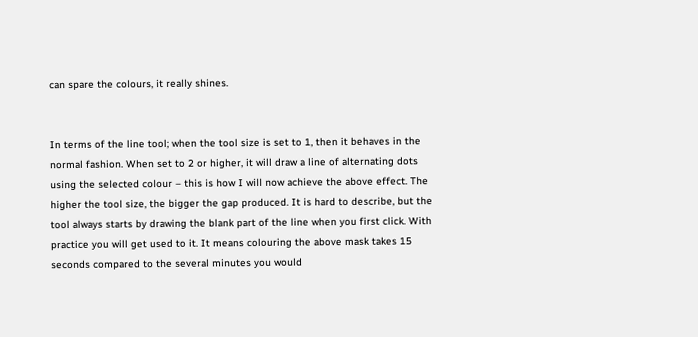can spare the colours, it really shines.


In terms of the line tool; when the tool size is set to 1, then it behaves in the normal fashion. When set to 2 or higher, it will draw a line of alternating dots using the selected colour – this is how I will now achieve the above effect. The higher the tool size, the bigger the gap produced. It is hard to describe, but the tool always starts by drawing the blank part of the line when you first click. With practice you will get used to it. It means colouring the above mask takes 15 seconds compared to the several minutes you would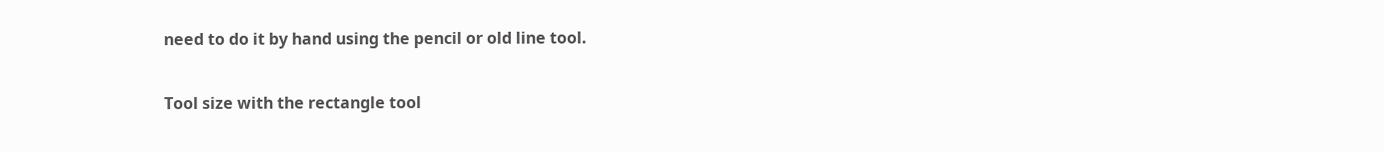need to do it by hand using the pencil or old line tool.

Tool size with the rectangle tool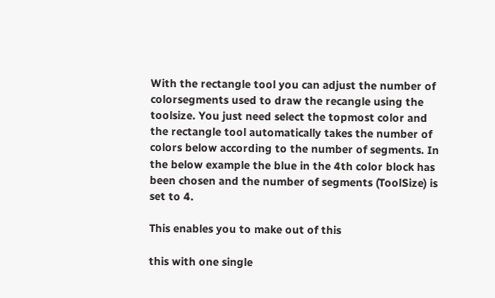With the rectangle tool you can adjust the number of colorsegments used to draw the recangle using the toolsize. You just need select the topmost color and the rectangle tool automatically takes the number of colors below according to the number of segments. In the below example the blue in the 4th color block has been chosen and the number of segments (ToolSize) is set to 4.

This enables you to make out of this

this with one single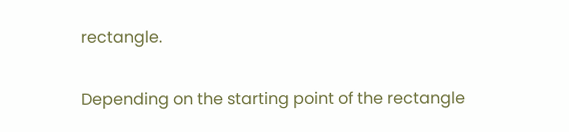rectangle.

Depending on the starting point of the rectangle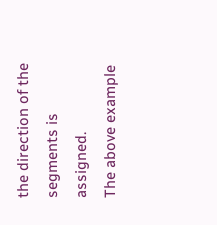the direction of the segments is assigned.
The above example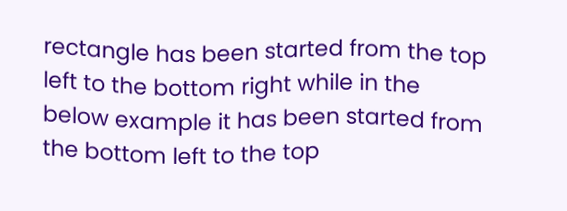rectangle has been started from the top left to the bottom right while in the below example it has been started from the bottom left to the top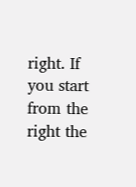right. If you start from the right the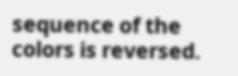sequence of the colors is reversed.